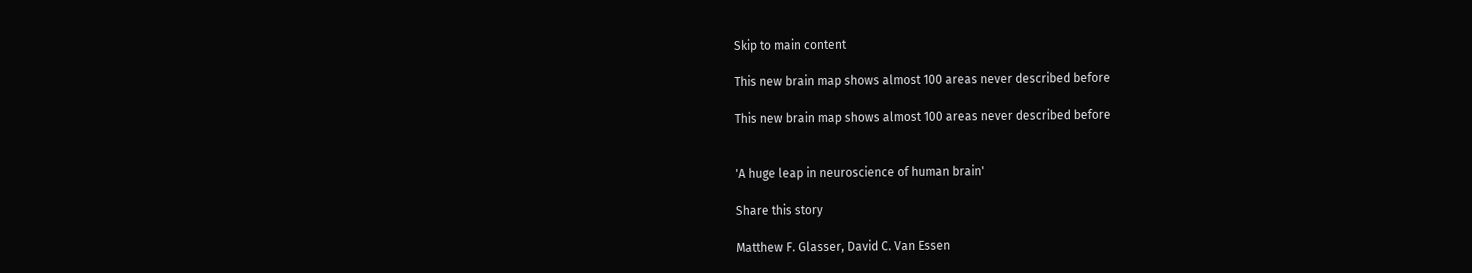Skip to main content

This new brain map shows almost 100 areas never described before

This new brain map shows almost 100 areas never described before


'A huge leap in neuroscience of human brain'

Share this story

Matthew F. Glasser, David C. Van Essen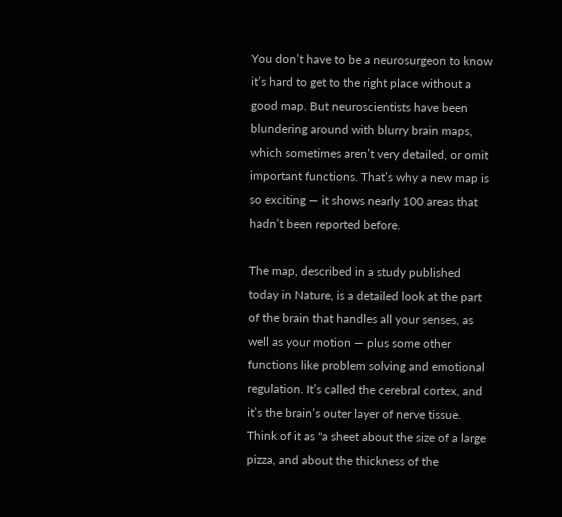You don’t have to be a neurosurgeon to know it’s hard to get to the right place without a good map. But neuroscientists have been blundering around with blurry brain maps, which sometimes aren’t very detailed, or omit important functions. That’s why a new map is so exciting — it shows nearly 100 areas that hadn’t been reported before.

The map, described in a study published today in Nature, is a detailed look at the part of the brain that handles all your senses, as well as your motion — plus some other functions like problem solving and emotional regulation. It’s called the cerebral cortex, and it’s the brain’s outer layer of nerve tissue. Think of it as "a sheet about the size of a large pizza, and about the thickness of the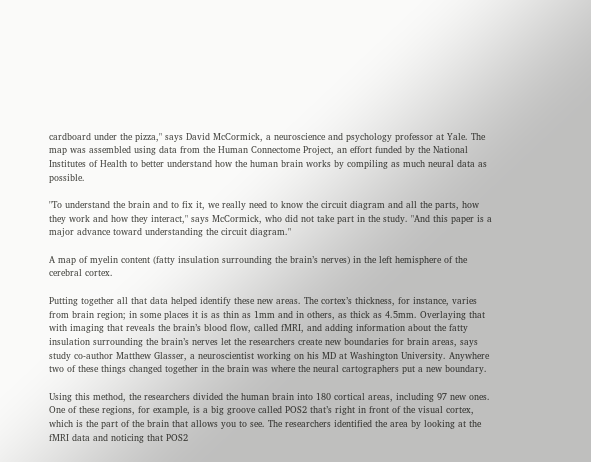cardboard under the pizza," says David McCormick, a neuroscience and psychology professor at Yale. The map was assembled using data from the Human Connectome Project, an effort funded by the National Institutes of Health to better understand how the human brain works by compiling as much neural data as possible.

"To understand the brain and to fix it, we really need to know the circuit diagram and all the parts, how they work and how they interact," says McCormick, who did not take part in the study. "And this paper is a major advance toward understanding the circuit diagram."

A map of myelin content (fatty insulation surrounding the brain’s nerves) in the left hemisphere of the cerebral cortex.

Putting together all that data helped identify these new areas. The cortex’s thickness, for instance, varies from brain region; in some places it is as thin as 1mm and in others, as thick as 4.5mm. Overlaying that with imaging that reveals the brain’s blood flow, called fMRI, and adding information about the fatty insulation surrounding the brain’s nerves let the researchers create new boundaries for brain areas, says study co-author Matthew Glasser, a neuroscientist working on his MD at Washington University. Anywhere two of these things changed together in the brain was where the neural cartographers put a new boundary.

Using this method, the researchers divided the human brain into 180 cortical areas, including 97 new ones. One of these regions, for example, is a big groove called POS2 that’s right in front of the visual cortex, which is the part of the brain that allows you to see. The researchers identified the area by looking at the fMRI data and noticing that POS2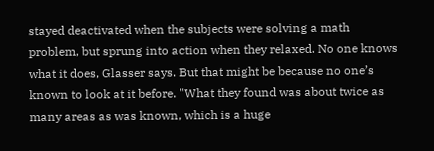stayed deactivated when the subjects were solving a math problem, but sprung into action when they relaxed. No one knows what it does, Glasser says. But that might be because no one’s known to look at it before. "What they found was about twice as many areas as was known, which is a huge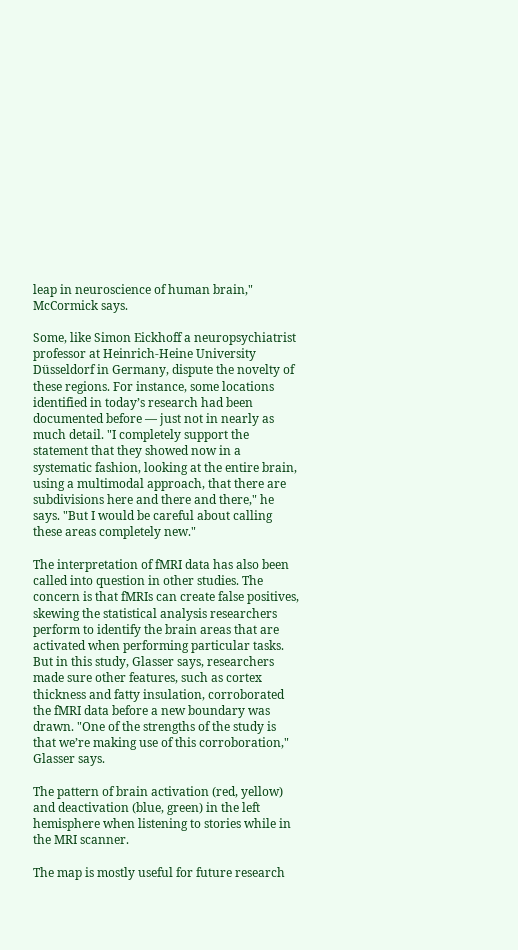leap in neuroscience of human brain," McCormick says.

Some, like Simon Eickhoff a neuropsychiatrist professor at Heinrich-Heine University Düsseldorf in Germany, dispute the novelty of these regions. For instance, some locations identified in today’s research had been documented before — just not in nearly as much detail. "I completely support the statement that they showed now in a systematic fashion, looking at the entire brain, using a multimodal approach, that there are subdivisions here and there and there," he says. "But I would be careful about calling these areas completely new."

The interpretation of fMRI data has also been called into question in other studies. The concern is that fMRIs can create false positives, skewing the statistical analysis researchers perform to identify the brain areas that are activated when performing particular tasks. But in this study, Glasser says, researchers made sure other features, such as cortex thickness and fatty insulation, corroborated the fMRI data before a new boundary was drawn. "One of the strengths of the study is that we’re making use of this corroboration," Glasser says.

The pattern of brain activation (red, yellow) and deactivation (blue, green) in the left hemisphere when listening to stories while in the MRI scanner.

The map is mostly useful for future research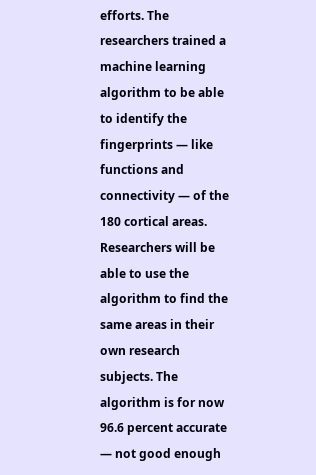efforts. The researchers trained a machine learning algorithm to be able to identify the fingerprints — like functions and connectivity — of the 180 cortical areas. Researchers will be able to use the algorithm to find the same areas in their own research subjects. The algorithm is for now 96.6 percent accurate — not good enough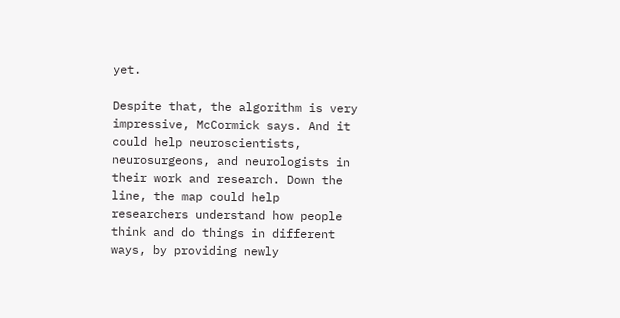yet.

Despite that, the algorithm is very impressive, McCormick says. And it could help neuroscientists, neurosurgeons, and neurologists in their work and research. Down the line, the map could help researchers understand how people think and do things in different ways, by providing newly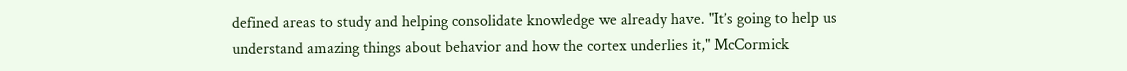defined areas to study and helping consolidate knowledge we already have. "It’s going to help us understand amazing things about behavior and how the cortex underlies it," McCormick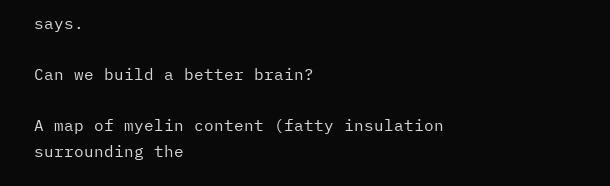says.

Can we build a better brain?

A map of myelin content (fatty insulation surrounding the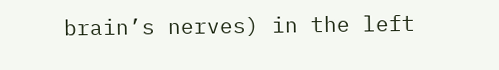brain’s nerves) in the left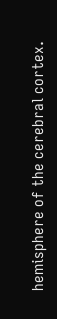hemisphere of the cerebral cortex.